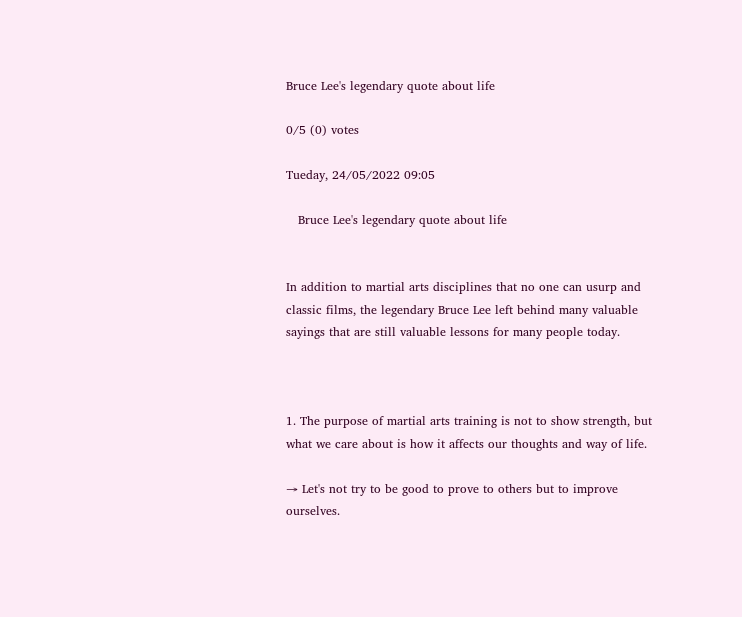Bruce Lee's legendary quote about life

0/5 (0) votes

Tueday, 24/05/2022 09:05

   Bruce Lee's legendary quote about life


In addition to martial arts disciplines that no one can usurp and classic films, the legendary Bruce Lee left behind many valuable sayings that are still valuable lessons for many people today.



1. The purpose of martial arts training is not to show strength, but what we care about is how it affects our thoughts and way of life.

→ Let's not try to be good to prove to others but to improve ourselves.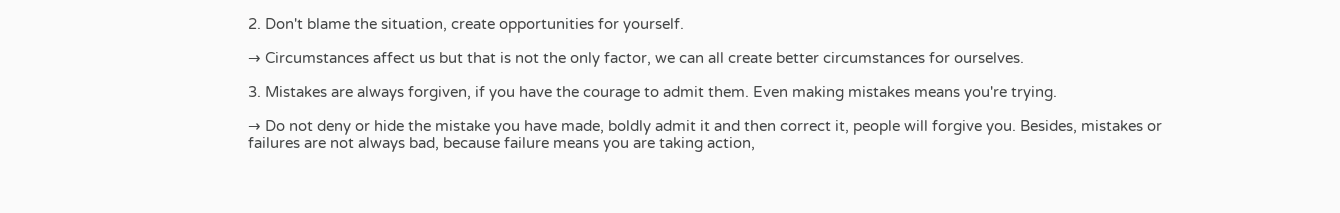2. Don't blame the situation, create opportunities for yourself.

→ Circumstances affect us but that is not the only factor, we can all create better circumstances for ourselves.

3. Mistakes are always forgiven, if you have the courage to admit them. Even making mistakes means you're trying.

→ Do not deny or hide the mistake you have made, boldly admit it and then correct it, people will forgive you. Besides, mistakes or failures are not always bad, because failure means you are taking action,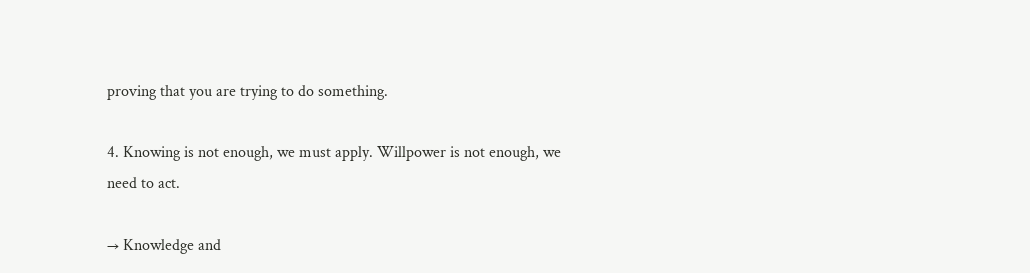proving that you are trying to do something.

4. Knowing is not enough, we must apply. Willpower is not enough, we need to act.

→ Knowledge and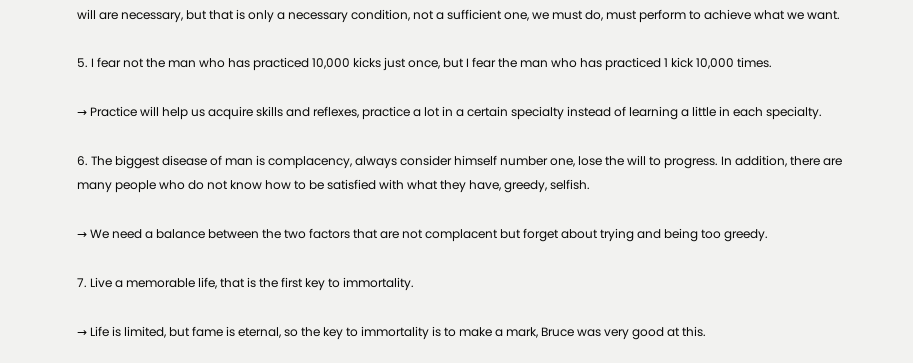will are necessary, but that is only a necessary condition, not a sufficient one, we must do, must perform to achieve what we want.

5. I fear not the man who has practiced 10,000 kicks just once, but I fear the man who has practiced 1 kick 10,000 times.

→ Practice will help us acquire skills and reflexes, practice a lot in a certain specialty instead of learning a little in each specialty.

6. The biggest disease of man is complacency, always consider himself number one, lose the will to progress. In addition, there are many people who do not know how to be satisfied with what they have, greedy, selfish.

→ We need a balance between the two factors that are not complacent but forget about trying and being too greedy.

7. Live a memorable life, that is the first key to immortality.

→ Life is limited, but fame is eternal, so the key to immortality is to make a mark, Bruce was very good at this.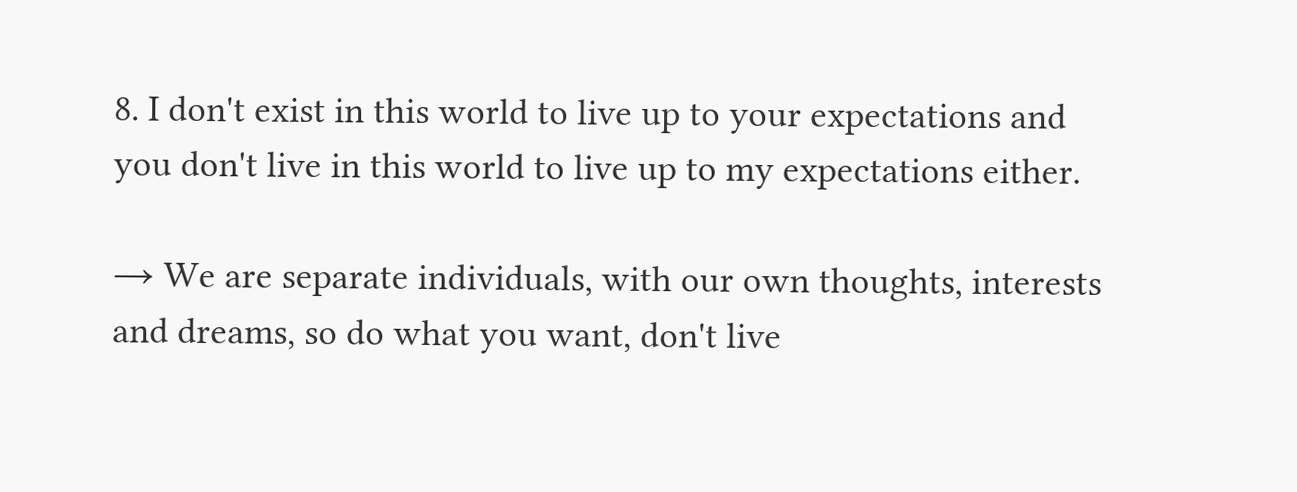8. I don't exist in this world to live up to your expectations and you don't live in this world to live up to my expectations either.

→ We are separate individuals, with our own thoughts, interests and dreams, so do what you want, don't live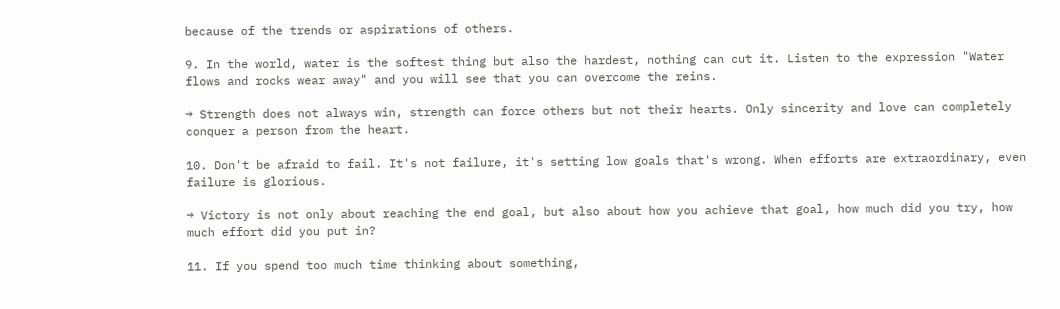because of the trends or aspirations of others.

9. In the world, water is the softest thing but also the hardest, nothing can cut it. Listen to the expression "Water flows and rocks wear away" and you will see that you can overcome the reins.

→ Strength does not always win, strength can force others but not their hearts. Only sincerity and love can completely conquer a person from the heart.

10. Don't be afraid to fail. It's not failure, it's setting low goals that's wrong. When efforts are extraordinary, even failure is glorious.

→ Victory is not only about reaching the end goal, but also about how you achieve that goal, how much did you try, how much effort did you put in?

11. If you spend too much time thinking about something,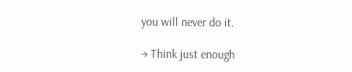you will never do it.

→ Think just enough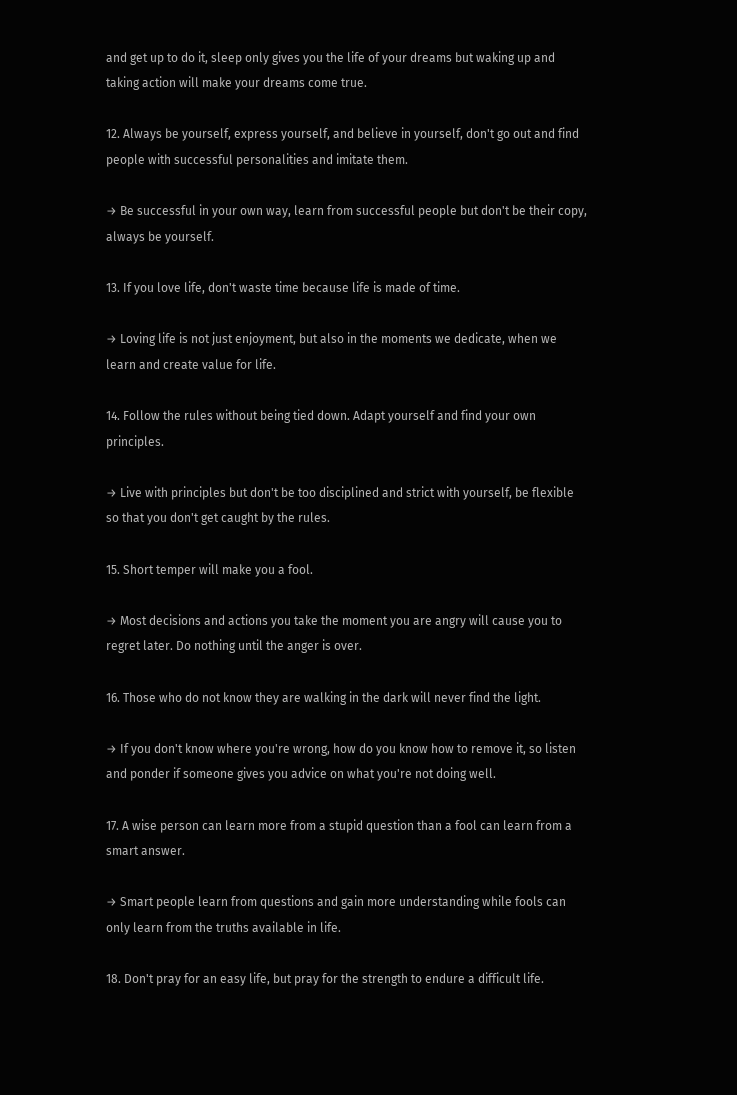and get up to do it, sleep only gives you the life of your dreams but waking up and taking action will make your dreams come true.

12. Always be yourself, express yourself, and believe in yourself, don't go out and find people with successful personalities and imitate them.

→ Be successful in your own way, learn from successful people but don't be their copy, always be yourself.

13. If you love life, don't waste time because life is made of time.

→ Loving life is not just enjoyment, but also in the moments we dedicate, when we learn and create value for life.

14. Follow the rules without being tied down. Adapt yourself and find your own principles.

→ Live with principles but don't be too disciplined and strict with yourself, be flexible so that you don't get caught by the rules.

15. Short temper will make you a fool.

→ Most decisions and actions you take the moment you are angry will cause you to regret later. Do nothing until the anger is over.

16. Those who do not know they are walking in the dark will never find the light.

→ If you don't know where you're wrong, how do you know how to remove it, so listen and ponder if someone gives you advice on what you're not doing well.

17. A wise person can learn more from a stupid question than a fool can learn from a smart answer.

→ Smart people learn from questions and gain more understanding while fools can only learn from the truths available in life.

18. Don't pray for an easy life, but pray for the strength to endure a difficult life.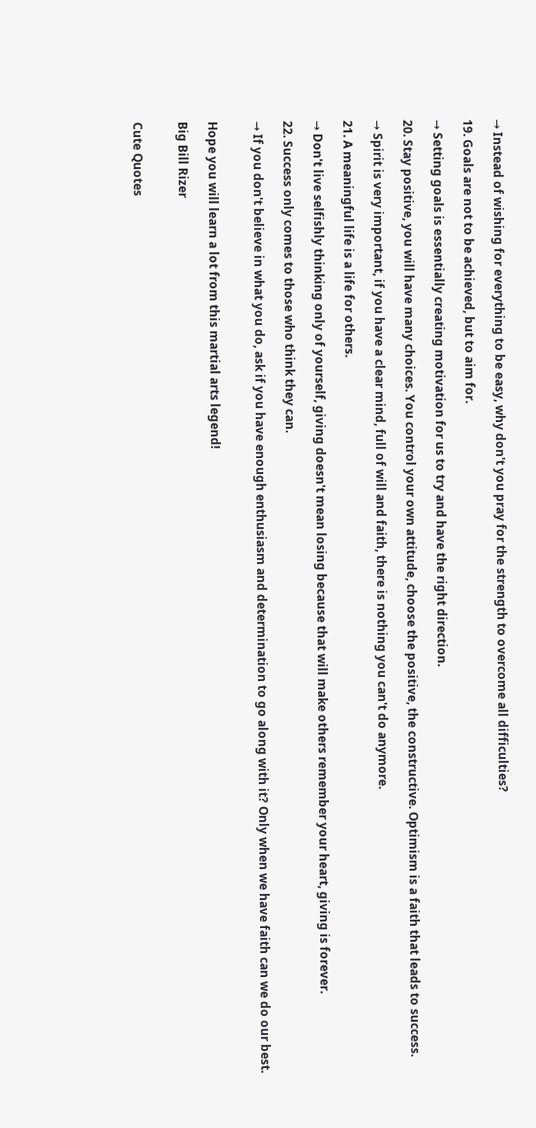→ Instead of wishing for everything to be easy, why don't you pray for the strength to overcome all difficulties?

19. Goals are not to be achieved, but to aim for.

→ Setting goals is essentially creating motivation for us to try and have the right direction.

20. Stay positive, you will have many choices. You control your own attitude, choose the positive, the constructive. Optimism is a faith that leads to success.

→ Spirit is very important, if you have a clear mind, full of will and faith, there is nothing you can't do anymore.

21. A meaningful life is a life for others.

→ Don't live selfishly thinking only of yourself, giving doesn't mean losing because that will make others remember your heart, giving is forever.

22. Success only comes to those who think they can.

→ If you don't believe in what you do, ask if you have enough enthusiasm and determination to go along with it? Only when we have faith can we do our best.


Hope you will learn a lot from this martial arts legend!

Big Bill Rizer


Cute Quotes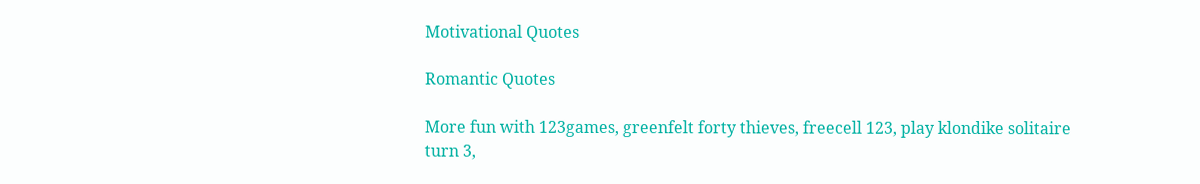Motivational Quotes

Romantic Quotes

More fun with 123games, greenfelt forty thieves, freecell 123, play klondike solitaire turn 3,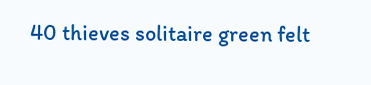40 thieves solitaire green felt